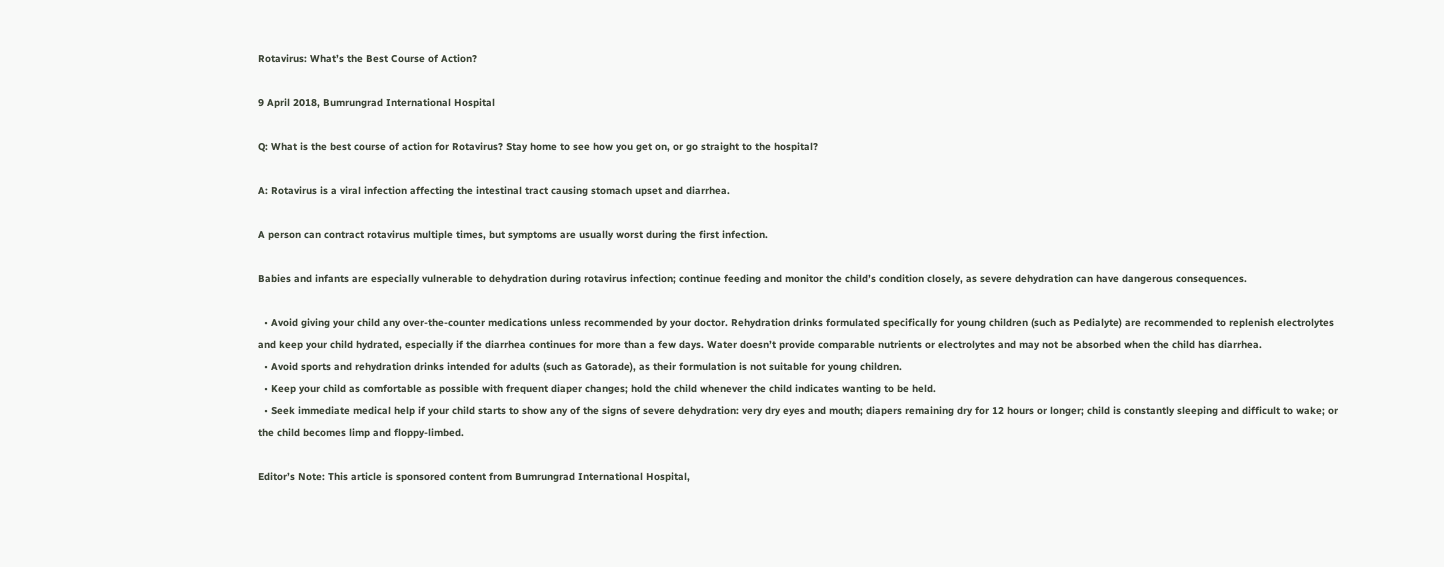Rotavirus: What’s the Best Course of Action?

9 April 2018, Bumrungrad International Hospital

Q: What is the best course of action for Rotavirus? Stay home to see how you get on, or go straight to the hospital?

A: Rotavirus is a viral infection affecting the intestinal tract causing stomach upset and diarrhea.

A person can contract rotavirus multiple times, but symptoms are usually worst during the first infection.

Babies and infants are especially vulnerable to dehydration during rotavirus infection; continue feeding and monitor the child’s condition closely, as severe dehydration can have dangerous consequences.

  • Avoid giving your child any over-the-counter medications unless recommended by your doctor. Rehydration drinks formulated specifically for young children (such as Pedialyte) are recommended to replenish electrolytes and keep your child hydrated, especially if the diarrhea continues for more than a few days. Water doesn’t provide comparable nutrients or electrolytes and may not be absorbed when the child has diarrhea.
  • Avoid sports and rehydration drinks intended for adults (such as Gatorade), as their formulation is not suitable for young children.
  • Keep your child as comfortable as possible with frequent diaper changes; hold the child whenever the child indicates wanting to be held.
  • Seek immediate medical help if your child starts to show any of the signs of severe dehydration: very dry eyes and mouth; diapers remaining dry for 12 hours or longer; child is constantly sleeping and difficult to wake; or the child becomes limp and floppy-limbed.

Editor’s Note: This article is sponsored content from Bumrungrad International Hospital,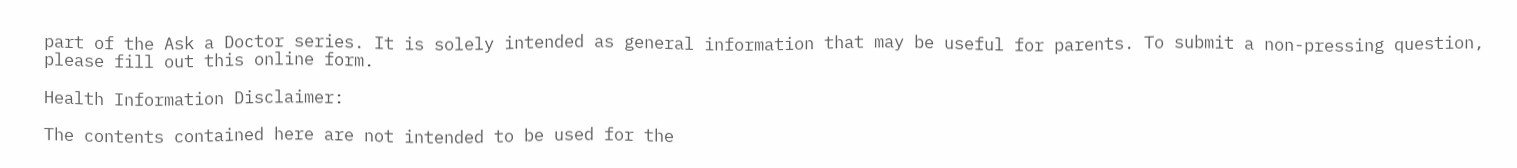part of the Ask a Doctor series. It is solely intended as general information that may be useful for parents. To submit a non-pressing question, please fill out this online form.

Health Information Disclaimer:

The contents contained here are not intended to be used for the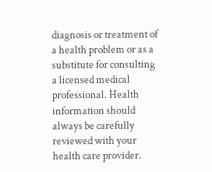diagnosis or treatment of a health problem or as a substitute for consulting a licensed medical professional. Health information should always be carefully reviewed with your health care provider.